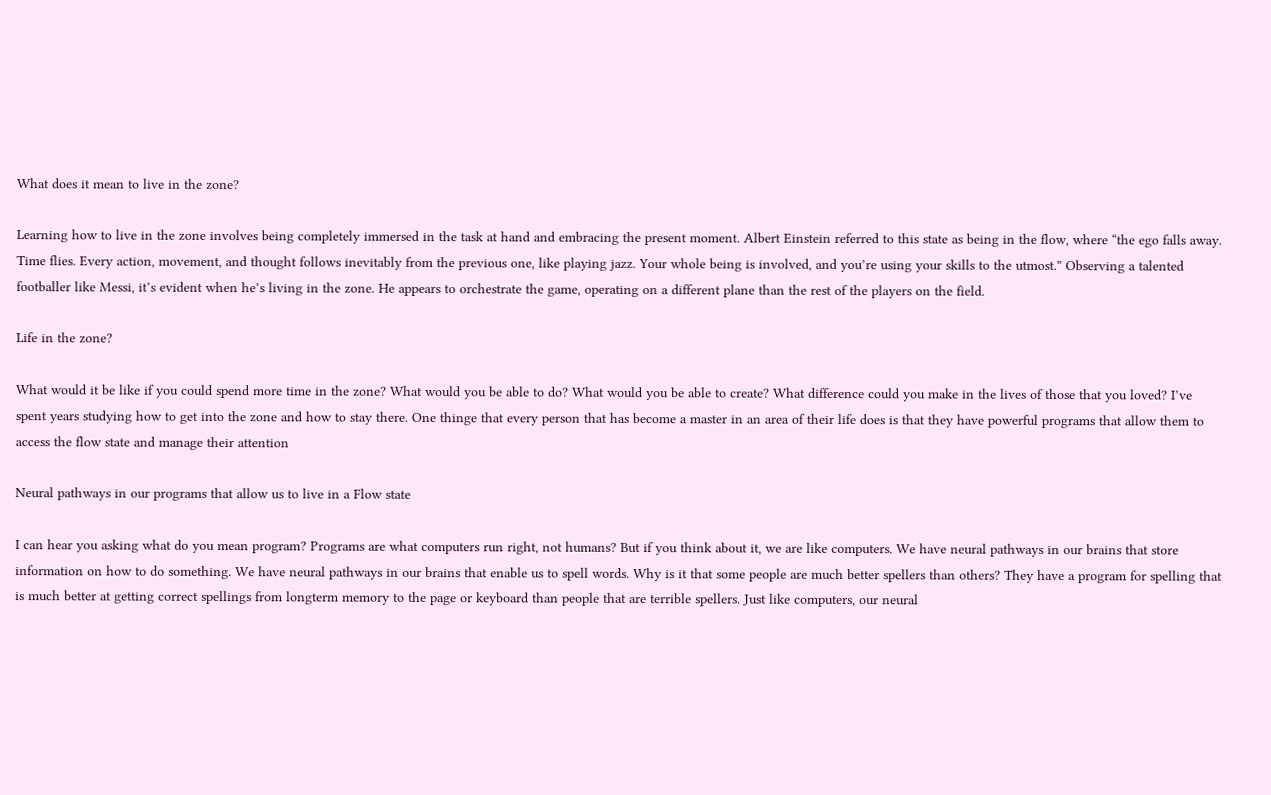What does it mean to live in the zone?

Learning how to live in the zone involves being completely immersed in the task at hand and embracing the present moment. Albert Einstein referred to this state as being in the flow, where “the ego falls away. Time flies. Every action, movement, and thought follows inevitably from the previous one, like playing jazz. Your whole being is involved, and you’re using your skills to the utmost.” Observing a talented footballer like Messi, it’s evident when he’s living in the zone. He appears to orchestrate the game, operating on a different plane than the rest of the players on the field.

Life in the zone?

What would it be like if you could spend more time in the zone? What would you be able to do? What would you be able to create? What difference could you make in the lives of those that you loved? I’ve spent years studying how to get into the zone and how to stay there. One thinge that every person that has become a master in an area of their life does is that they have powerful programs that allow them to access the flow state and manage their attention

Neural pathways in our programs that allow us to live in a Flow state

I can hear you asking what do you mean program? Programs are what computers run right, not humans? But if you think about it, we are like computers. We have neural pathways in our brains that store information on how to do something. We have neural pathways in our brains that enable us to spell words. Why is it that some people are much better spellers than others? They have a program for spelling that is much better at getting correct spellings from longterm memory to the page or keyboard than people that are terrible spellers. Just like computers, our neural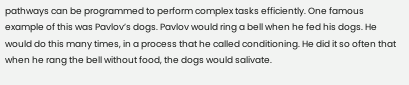pathways can be programmed to perform complex tasks efficiently. One famous example of this was Pavlov’s dogs. Pavlov would ring a bell when he fed his dogs. He would do this many times, in a process that he called conditioning. He did it so often that when he rang the bell without food, the dogs would salivate.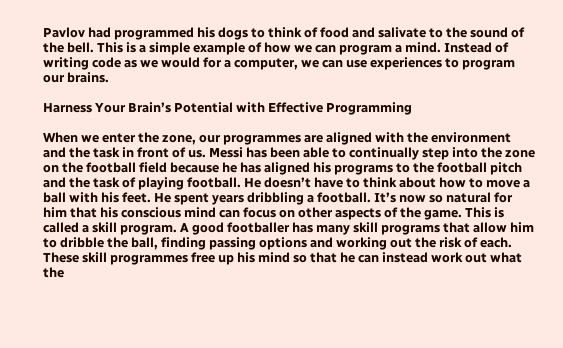Pavlov had programmed his dogs to think of food and salivate to the sound of the bell. This is a simple example of how we can program a mind. Instead of writing code as we would for a computer, we can use experiences to program our brains.

Harness Your Brain’s Potential with Effective Programming

When we enter the zone, our programmes are aligned with the environment and the task in front of us. Messi has been able to continually step into the zone on the football field because he has aligned his programs to the football pitch and the task of playing football. He doesn’t have to think about how to move a ball with his feet. He spent years dribbling a football. It’s now so natural for him that his conscious mind can focus on other aspects of the game. This is called a skill program. A good footballer has many skill programs that allow him to dribble the ball, finding passing options and working out the risk of each. These skill programmes free up his mind so that he can instead work out what the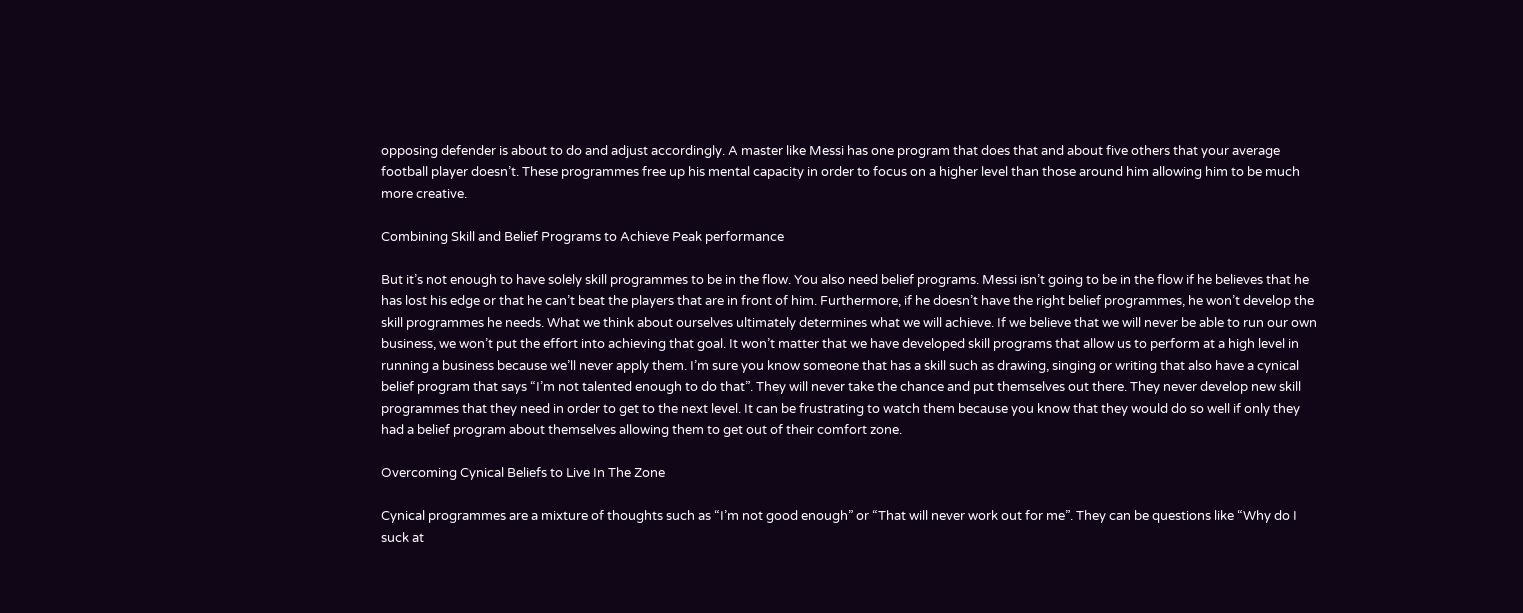opposing defender is about to do and adjust accordingly. A master like Messi has one program that does that and about five others that your average football player doesn’t. These programmes free up his mental capacity in order to focus on a higher level than those around him allowing him to be much more creative.

Combining Skill and Belief Programs to Achieve Peak performance

But it’s not enough to have solely skill programmes to be in the flow. You also need belief programs. Messi isn’t going to be in the flow if he believes that he has lost his edge or that he can’t beat the players that are in front of him. Furthermore, if he doesn’t have the right belief programmes, he won’t develop the skill programmes he needs. What we think about ourselves ultimately determines what we will achieve. If we believe that we will never be able to run our own business, we won’t put the effort into achieving that goal. It won’t matter that we have developed skill programs that allow us to perform at a high level in running a business because we’ll never apply them. I’m sure you know someone that has a skill such as drawing, singing or writing that also have a cynical belief program that says “I’m not talented enough to do that”. They will never take the chance and put themselves out there. They never develop new skill programmes that they need in order to get to the next level. It can be frustrating to watch them because you know that they would do so well if only they had a belief program about themselves allowing them to get out of their comfort zone.

Overcoming Cynical Beliefs to Live In The Zone

Cynical programmes are a mixture of thoughts such as “I’m not good enough” or “That will never work out for me”. They can be questions like “Why do I suck at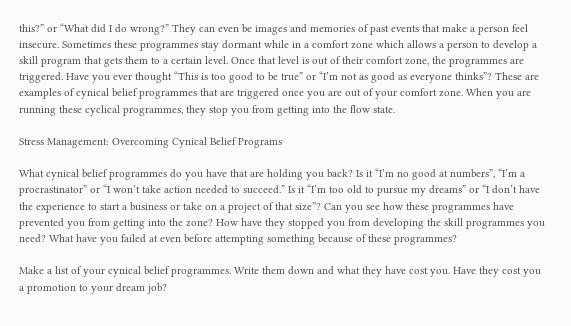this?” or “What did I do wrong?” They can even be images and memories of past events that make a person feel insecure. Sometimes these programmes stay dormant while in a comfort zone which allows a person to develop a skill program that gets them to a certain level. Once that level is out of their comfort zone, the programmes are triggered. Have you ever thought “This is too good to be true” or “I’m not as good as everyone thinks”? These are examples of cynical belief programmes that are triggered once you are out of your comfort zone. When you are running these cyclical programmes, they stop you from getting into the flow state.

Stress Management: Overcoming Cynical Belief Programs

What cynical belief programmes do you have that are holding you back? Is it “I’m no good at numbers”, “I’m a procrastinator” or “I won’t take action needed to succeed.” Is it “I’m too old to pursue my dreams” or “I don’t have the experience to start a business or take on a project of that size”? Can you see how these programmes have prevented you from getting into the zone? How have they stopped you from developing the skill programmes you need? What have you failed at even before attempting something because of these programmes?

Make a list of your cynical belief programmes. Write them down and what they have cost you. Have they cost you a promotion to your dream job?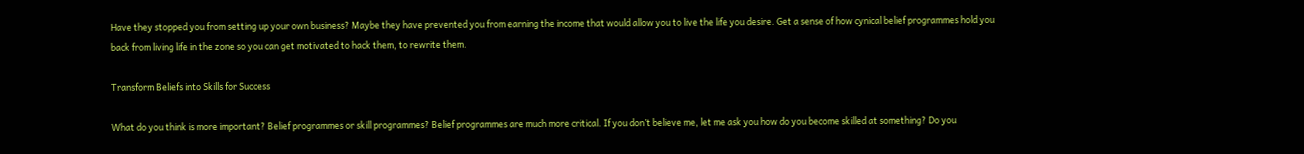Have they stopped you from setting up your own business? Maybe they have prevented you from earning the income that would allow you to live the life you desire. Get a sense of how cynical belief programmes hold you back from living life in the zone so you can get motivated to hack them, to rewrite them.

Transform Beliefs into Skills for Success

What do you think is more important? Belief programmes or skill programmes? Belief programmes are much more critical. If you don’t believe me, let me ask you how do you become skilled at something? Do you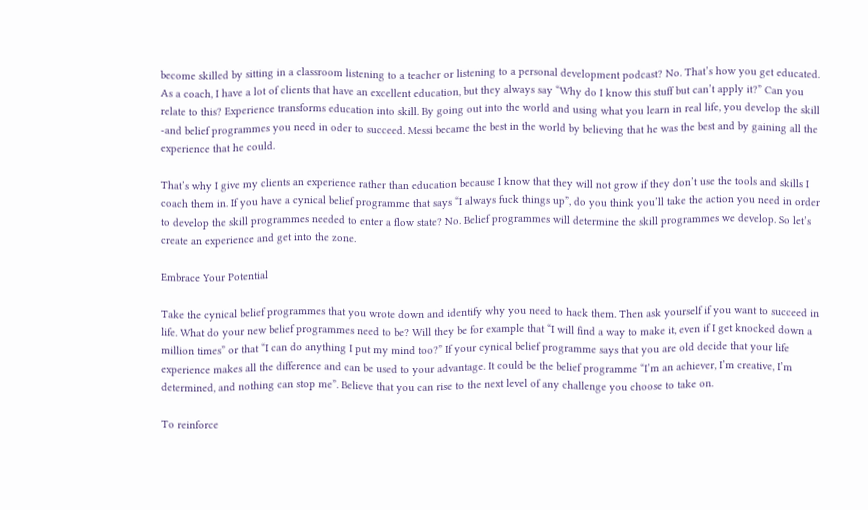become skilled by sitting in a classroom listening to a teacher or listening to a personal development podcast? No. That’s how you get educated. As a coach, I have a lot of clients that have an excellent education, but they always say “Why do I know this stuff but can’t apply it?” Can you relate to this? Experience transforms education into skill. By going out into the world and using what you learn in real life, you develop the skill -and belief programmes you need in oder to succeed. Messi became the best in the world by believing that he was the best and by gaining all the experience that he could.

That’s why I give my clients an experience rather than education because I know that they will not grow if they don’t use the tools and skills I coach them in. If you have a cynical belief programme that says “I always fuck things up”, do you think you’ll take the action you need in order to develop the skill programmes needed to enter a flow state? No. Belief programmes will determine the skill programmes we develop. So let’s create an experience and get into the zone.

Embrace Your Potential

Take the cynical belief programmes that you wrote down and identify why you need to hack them. Then ask yourself if you want to succeed in life. What do your new belief programmes need to be? Will they be for example that “I will find a way to make it, even if I get knocked down a million times” or that “I can do anything I put my mind too?” If your cynical belief programme says that you are old decide that your life experience makes all the difference and can be used to your advantage. It could be the belief programme “I’m an achiever, I’m creative, I’m determined, and nothing can stop me”. Believe that you can rise to the next level of any challenge you choose to take on.

To reinforce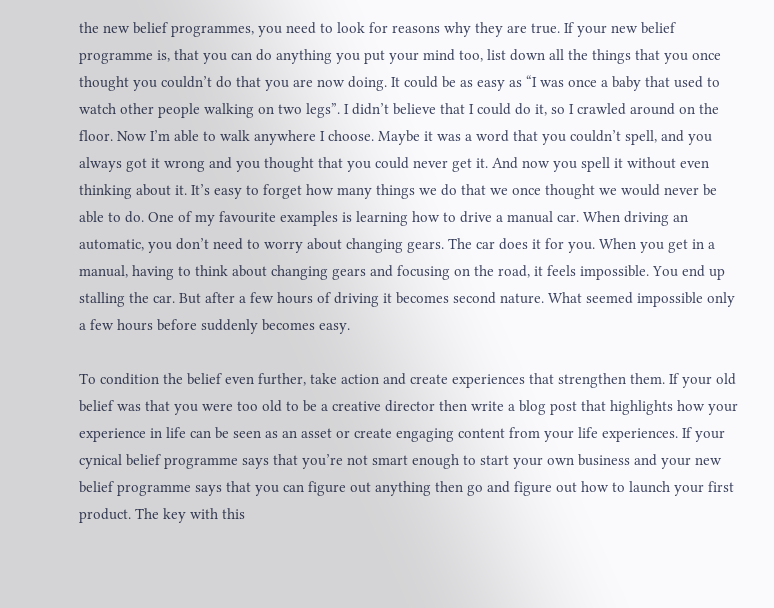the new belief programmes, you need to look for reasons why they are true. If your new belief programme is, that you can do anything you put your mind too, list down all the things that you once thought you couldn’t do that you are now doing. It could be as easy as “I was once a baby that used to watch other people walking on two legs”. I didn’t believe that I could do it, so I crawled around on the floor. Now I’m able to walk anywhere I choose. Maybe it was a word that you couldn’t spell, and you always got it wrong and you thought that you could never get it. And now you spell it without even thinking about it. It’s easy to forget how many things we do that we once thought we would never be able to do. One of my favourite examples is learning how to drive a manual car. When driving an automatic, you don’t need to worry about changing gears. The car does it for you. When you get in a manual, having to think about changing gears and focusing on the road, it feels impossible. You end up stalling the car. But after a few hours of driving it becomes second nature. What seemed impossible only a few hours before suddenly becomes easy.

To condition the belief even further, take action and create experiences that strengthen them. If your old belief was that you were too old to be a creative director then write a blog post that highlights how your experience in life can be seen as an asset or create engaging content from your life experiences. If your cynical belief programme says that you’re not smart enough to start your own business and your new belief programme says that you can figure out anything then go and figure out how to launch your first product. The key with this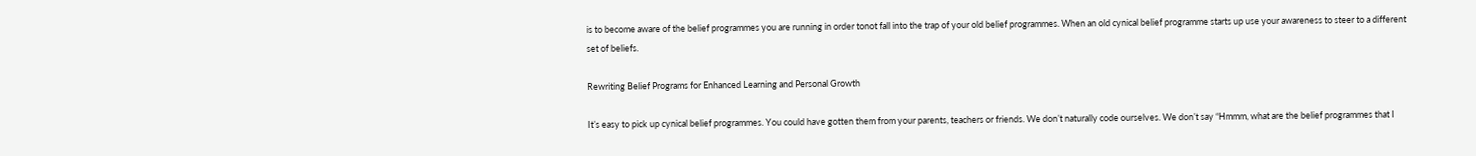is to become aware of the belief programmes you are running in order tonot fall into the trap of your old belief programmes. When an old cynical belief programme starts up use your awareness to steer to a different set of beliefs.

Rewriting Belief Programs for Enhanced Learning and Personal Growth

It’s easy to pick up cynical belief programmes. You could have gotten them from your parents, teachers or friends. We don’t naturally code ourselves. We don’t say “Hmmm, what are the belief programmes that I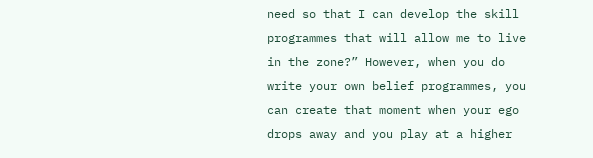need so that I can develop the skill programmes that will allow me to live in the zone?” However, when you do write your own belief programmes, you can create that moment when your ego drops away and you play at a higher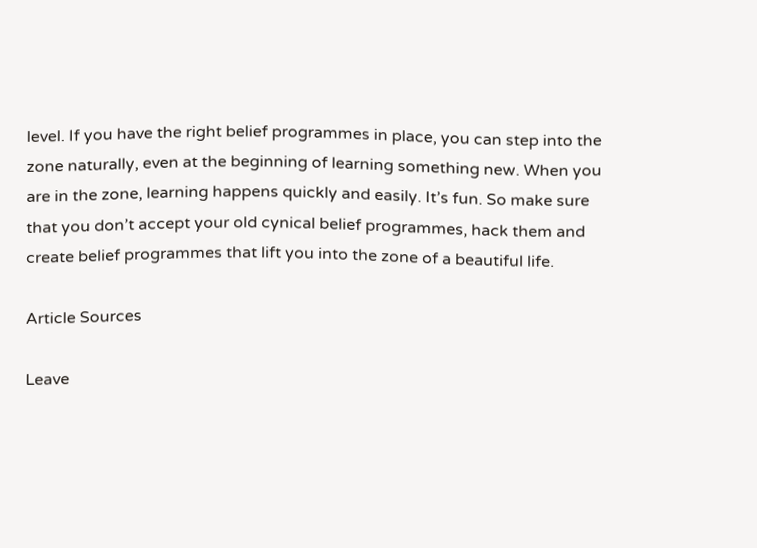level. If you have the right belief programmes in place, you can step into the zone naturally, even at the beginning of learning something new. When you are in the zone, learning happens quickly and easily. It’s fun. So make sure that you don’t accept your old cynical belief programmes, hack them and create belief programmes that lift you into the zone of a beautiful life.

Article Sources

Leave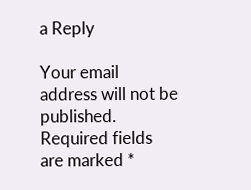a Reply

Your email address will not be published. Required fields are marked *